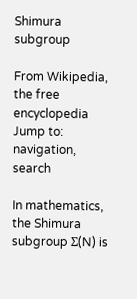Shimura subgroup

From Wikipedia, the free encyclopedia
Jump to: navigation, search

In mathematics, the Shimura subgroup Σ(N) is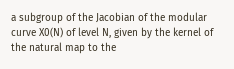a subgroup of the Jacobian of the modular curve X0(N) of level N, given by the kernel of the natural map to the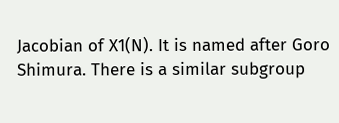Jacobian of X1(N). It is named after Goro Shimura. There is a similar subgroup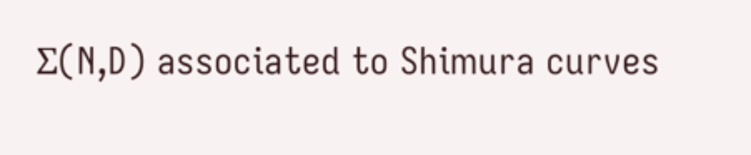Σ(N,D) associated to Shimura curves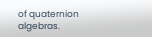of quaternion algebras.